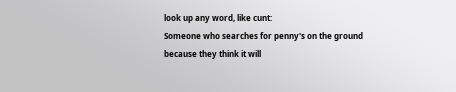look up any word, like cunt:
Someone who searches for penny's on the ground because they think it will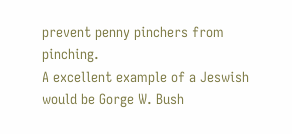prevent penny pinchers from pinching.
A excellent example of a Jeswish would be Gorge W. Bush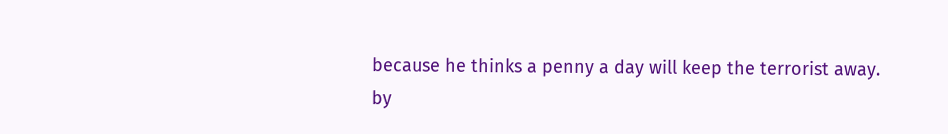because he thinks a penny a day will keep the terrorist away.
by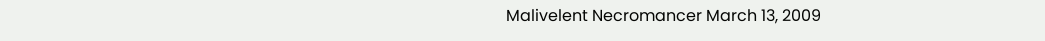Malivelent Necromancer March 13, 2009